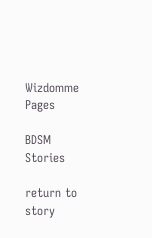Wizdomme Pages

BDSM Stories

return to
story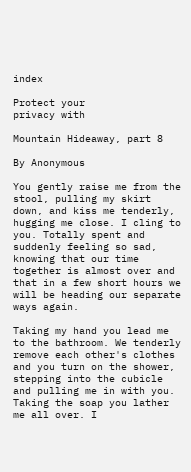index

Protect your
privacy with

Mountain Hideaway, part 8

By Anonymous

You gently raise me from the stool, pulling my skirt down, and kiss me tenderly, hugging me close. I cling to you. Totally spent and suddenly feeling so sad, knowing that our time together is almost over and that in a few short hours we will be heading our separate ways again.

Taking my hand you lead me to the bathroom. We tenderly remove each other's clothes and you turn on the shower, stepping into the cubicle and pulling me in with you. Taking the soap you lather me all over. I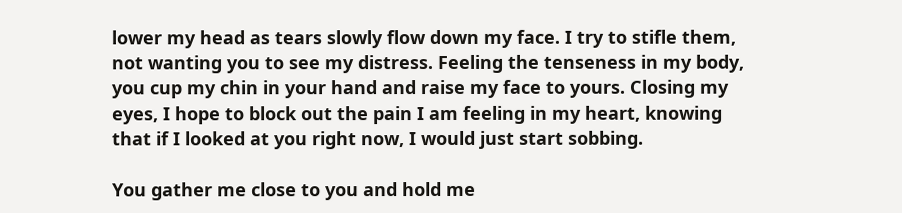lower my head as tears slowly flow down my face. I try to stifle them, not wanting you to see my distress. Feeling the tenseness in my body, you cup my chin in your hand and raise my face to yours. Closing my eyes, I hope to block out the pain I am feeling in my heart, knowing that if I looked at you right now, I would just start sobbing.

You gather me close to you and hold me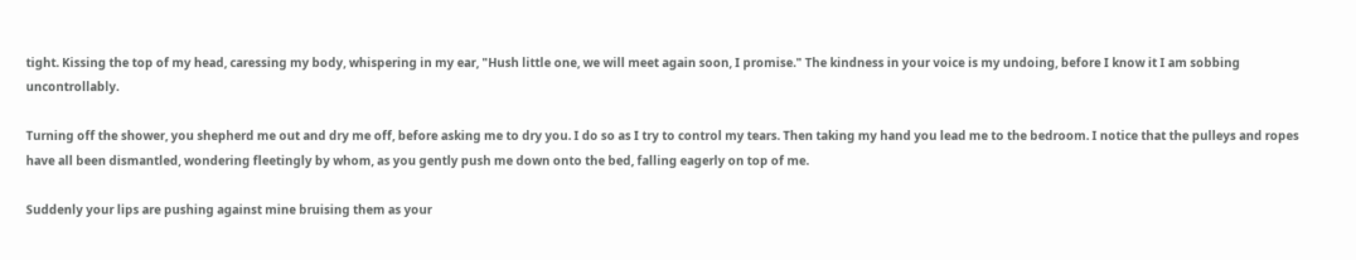tight. Kissing the top of my head, caressing my body, whispering in my ear, "Hush little one, we will meet again soon, I promise." The kindness in your voice is my undoing, before I know it I am sobbing uncontrollably.

Turning off the shower, you shepherd me out and dry me off, before asking me to dry you. I do so as I try to control my tears. Then taking my hand you lead me to the bedroom. I notice that the pulleys and ropes have all been dismantled, wondering fleetingly by whom, as you gently push me down onto the bed, falling eagerly on top of me.

Suddenly your lips are pushing against mine bruising them as your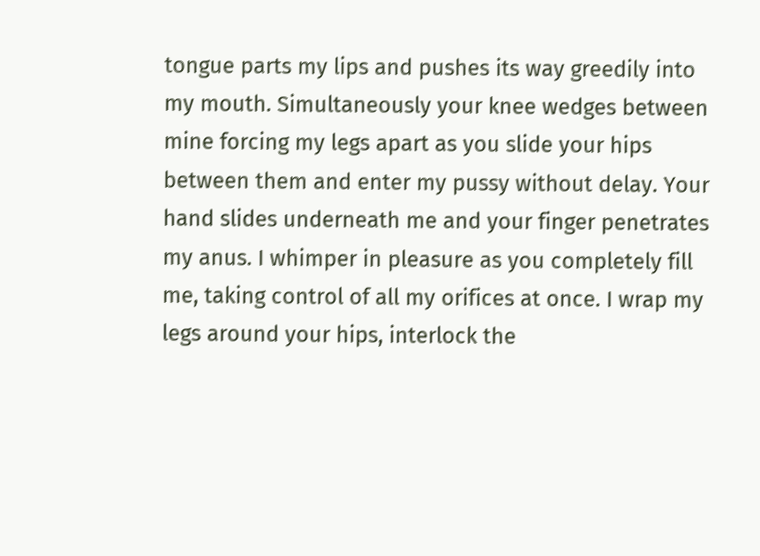tongue parts my lips and pushes its way greedily into my mouth. Simultaneously your knee wedges between mine forcing my legs apart as you slide your hips between them and enter my pussy without delay. Your hand slides underneath me and your finger penetrates my anus. I whimper in pleasure as you completely fill me, taking control of all my orifices at once. I wrap my legs around your hips, interlock the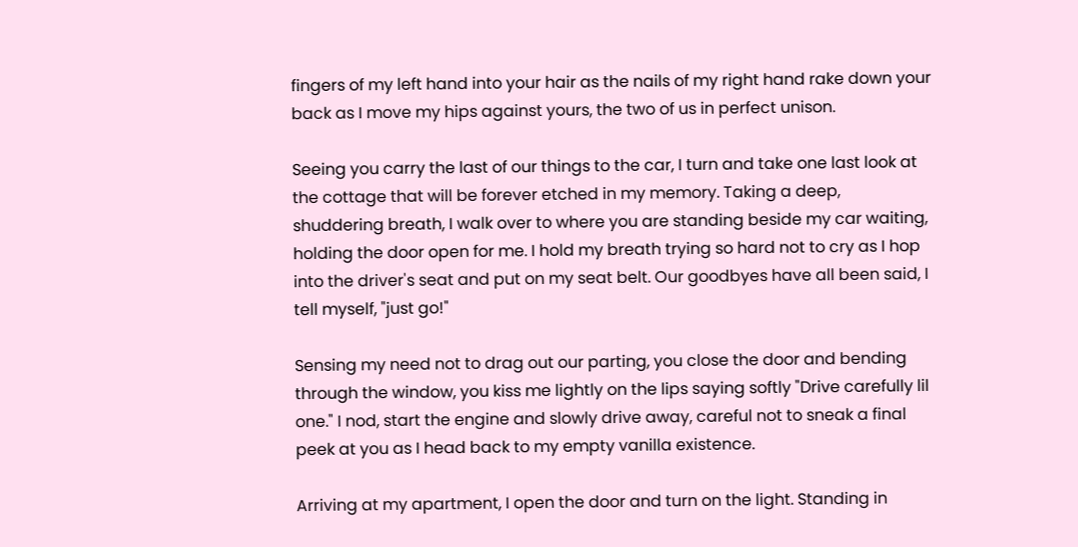fingers of my left hand into your hair as the nails of my right hand rake down your back as I move my hips against yours, the two of us in perfect unison.

Seeing you carry the last of our things to the car, I turn and take one last look at the cottage that will be forever etched in my memory. Taking a deep, shuddering breath, I walk over to where you are standing beside my car waiting, holding the door open for me. I hold my breath trying so hard not to cry as I hop into the driver's seat and put on my seat belt. Our goodbyes have all been said, I tell myself, "just go!"

Sensing my need not to drag out our parting, you close the door and bending through the window, you kiss me lightly on the lips saying softly "Drive carefully lil one." I nod, start the engine and slowly drive away, careful not to sneak a final peek at you as I head back to my empty vanilla existence.

Arriving at my apartment, I open the door and turn on the light. Standing in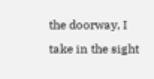the doorway, I take in the sight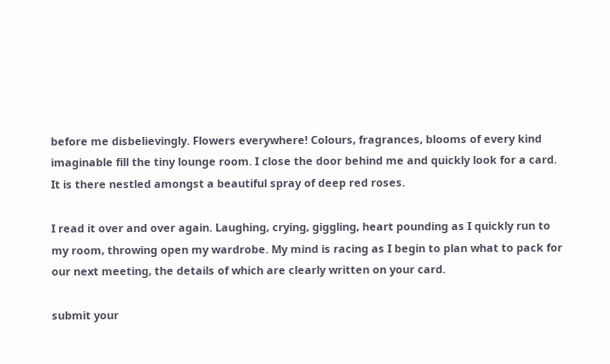before me disbelievingly. Flowers everywhere! Colours, fragrances, blooms of every kind imaginable fill the tiny lounge room. I close the door behind me and quickly look for a card. It is there nestled amongst a beautiful spray of deep red roses.

I read it over and over again. Laughing, crying, giggling, heart pounding as I quickly run to my room, throwing open my wardrobe. My mind is racing as I begin to plan what to pack for our next meeting, the details of which are clearly written on your card.

submit your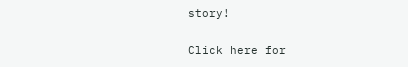story!

Click here for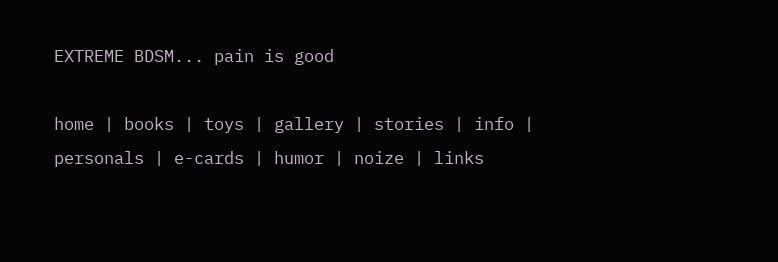EXTREME BDSM... pain is good

home | books | toys | gallery | stories | info | personals | e-cards | humor | noize | links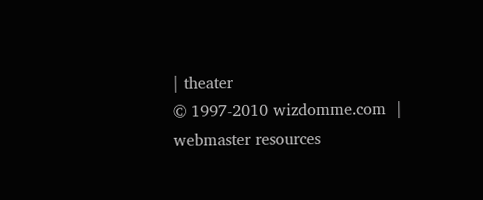| theater
© 1997-2010 wizdomme.com  |  webmaster resources